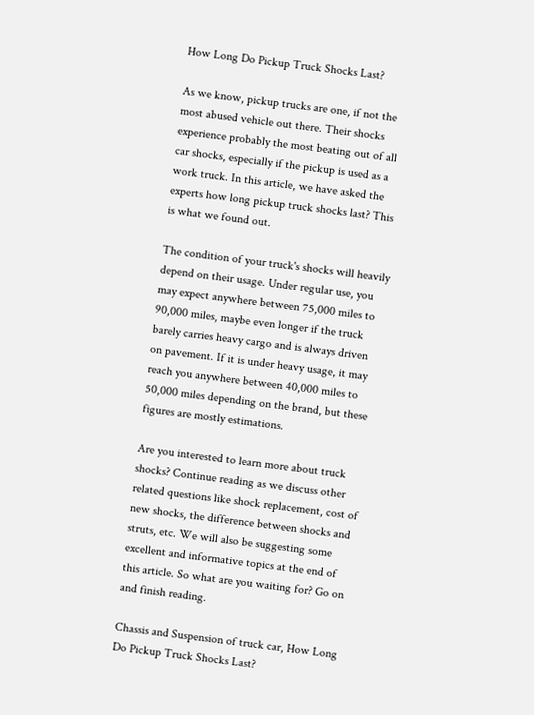How Long Do Pickup Truck Shocks Last?

As we know, pickup trucks are one, if not the most abused vehicle out there. Their shocks experience probably the most beating out of all car shocks, especially if the pickup is used as a work truck. In this article, we have asked the experts how long pickup truck shocks last? This is what we found out.

The condition of your truck's shocks will heavily depend on their usage. Under regular use, you may expect anywhere between 75,000 miles to 90,000 miles, maybe even longer if the truck barely carries heavy cargo and is always driven on pavement. If it is under heavy usage, it may reach you anywhere between 40,000 miles to 50,000 miles depending on the brand, but these figures are mostly estimations.

Are you interested to learn more about truck shocks? Continue reading as we discuss other related questions like shock replacement, cost of new shocks, the difference between shocks and struts, etc. We will also be suggesting some excellent and informative topics at the end of this article. So what are you waiting for? Go on and finish reading.

Chassis and Suspension of truck car, How Long Do Pickup Truck Shocks Last?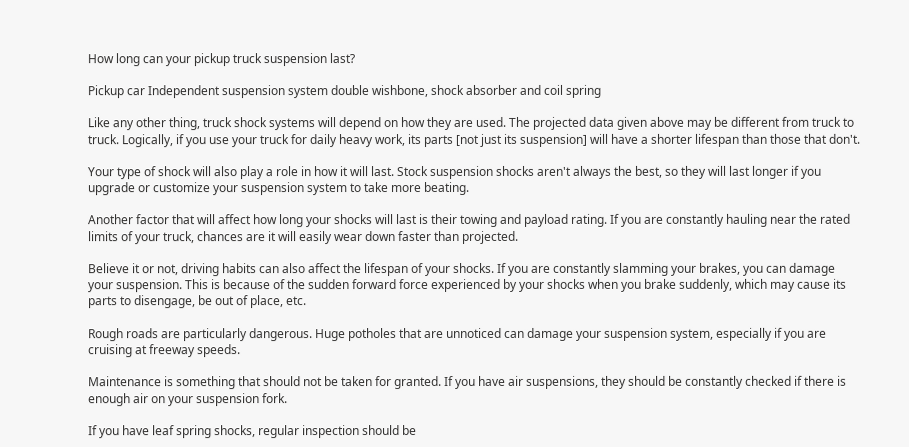How long can your pickup truck suspension last?

Pickup car Independent suspension system double wishbone, shock absorber and coil spring

Like any other thing, truck shock systems will depend on how they are used. The projected data given above may be different from truck to truck. Logically, if you use your truck for daily heavy work, its parts [not just its suspension] will have a shorter lifespan than those that don't.

Your type of shock will also play a role in how it will last. Stock suspension shocks aren't always the best, so they will last longer if you upgrade or customize your suspension system to take more beating.

Another factor that will affect how long your shocks will last is their towing and payload rating. If you are constantly hauling near the rated limits of your truck, chances are it will easily wear down faster than projected.

Believe it or not, driving habits can also affect the lifespan of your shocks. If you are constantly slamming your brakes, you can damage your suspension. This is because of the sudden forward force experienced by your shocks when you brake suddenly, which may cause its parts to disengage, be out of place, etc.

Rough roads are particularly dangerous. Huge potholes that are unnoticed can damage your suspension system, especially if you are cruising at freeway speeds.

Maintenance is something that should not be taken for granted. If you have air suspensions, they should be constantly checked if there is enough air on your suspension fork.

If you have leaf spring shocks, regular inspection should be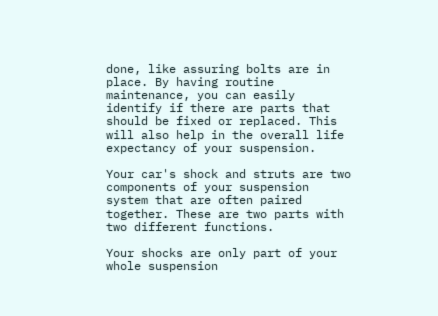done, like assuring bolts are in place. By having routine maintenance, you can easily identify if there are parts that should be fixed or replaced. This will also help in the overall life expectancy of your suspension.

Your car's shock and struts are two components of your suspension system that are often paired together. These are two parts with two different functions.

Your shocks are only part of your whole suspension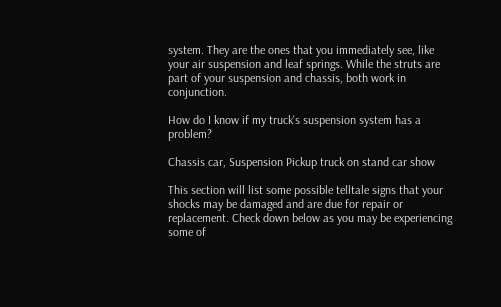system. They are the ones that you immediately see, like your air suspension and leaf springs. While the struts are part of your suspension and chassis, both work in conjunction.

How do I know if my truck's suspension system has a problem?

Chassis car, Suspension Pickup truck on stand car show

This section will list some possible telltale signs that your shocks may be damaged and are due for repair or replacement. Check down below as you may be experiencing some of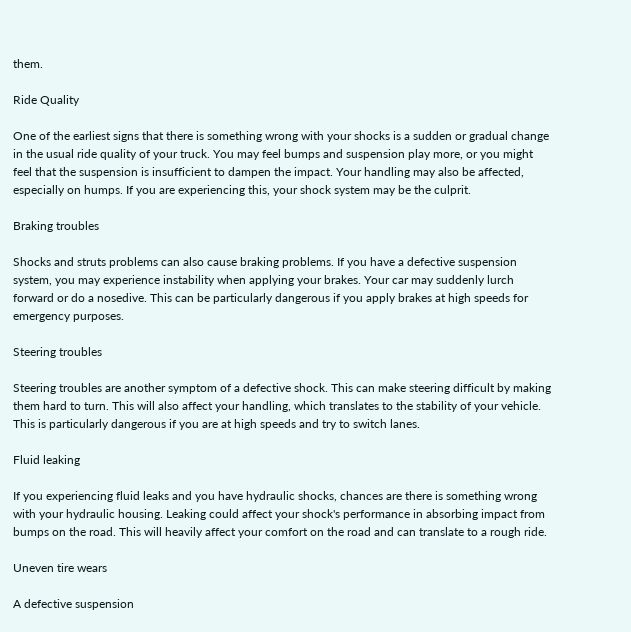them.

Ride Quality

One of the earliest signs that there is something wrong with your shocks is a sudden or gradual change in the usual ride quality of your truck. You may feel bumps and suspension play more, or you might feel that the suspension is insufficient to dampen the impact. Your handling may also be affected, especially on humps. If you are experiencing this, your shock system may be the culprit.

Braking troubles

Shocks and struts problems can also cause braking problems. If you have a defective suspension system, you may experience instability when applying your brakes. Your car may suddenly lurch forward or do a nosedive. This can be particularly dangerous if you apply brakes at high speeds for emergency purposes.

Steering troubles

Steering troubles are another symptom of a defective shock. This can make steering difficult by making them hard to turn. This will also affect your handling, which translates to the stability of your vehicle. This is particularly dangerous if you are at high speeds and try to switch lanes.

Fluid leaking

If you experiencing fluid leaks and you have hydraulic shocks, chances are there is something wrong with your hydraulic housing. Leaking could affect your shock's performance in absorbing impact from bumps on the road. This will heavily affect your comfort on the road and can translate to a rough ride.

Uneven tire wears

A defective suspension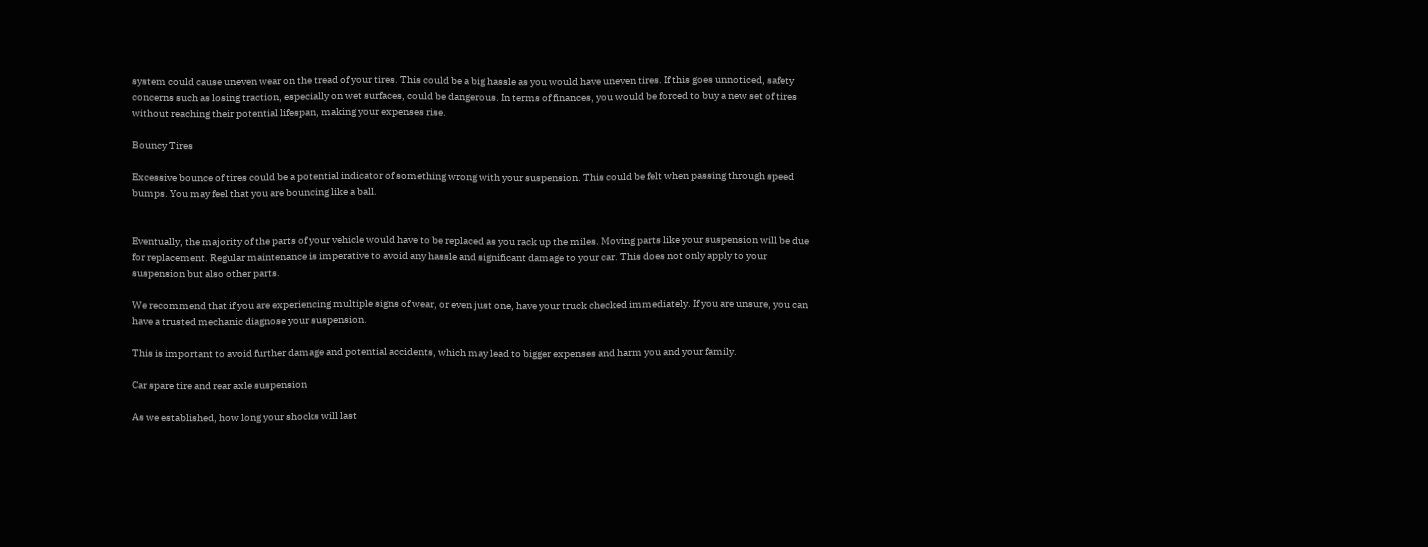system could cause uneven wear on the tread of your tires. This could be a big hassle as you would have uneven tires. If this goes unnoticed, safety concerns such as losing traction, especially on wet surfaces, could be dangerous. In terms of finances, you would be forced to buy a new set of tires without reaching their potential lifespan, making your expenses rise.

Bouncy Tires

Excessive bounce of tires could be a potential indicator of something wrong with your suspension. This could be felt when passing through speed bumps. You may feel that you are bouncing like a ball.


Eventually, the majority of the parts of your vehicle would have to be replaced as you rack up the miles. Moving parts like your suspension will be due for replacement. Regular maintenance is imperative to avoid any hassle and significant damage to your car. This does not only apply to your suspension but also other parts.

We recommend that if you are experiencing multiple signs of wear, or even just one, have your truck checked immediately. If you are unsure, you can have a trusted mechanic diagnose your suspension.

This is important to avoid further damage and potential accidents, which may lead to bigger expenses and harm you and your family.

Car spare tire and rear axle suspension

As we established, how long your shocks will last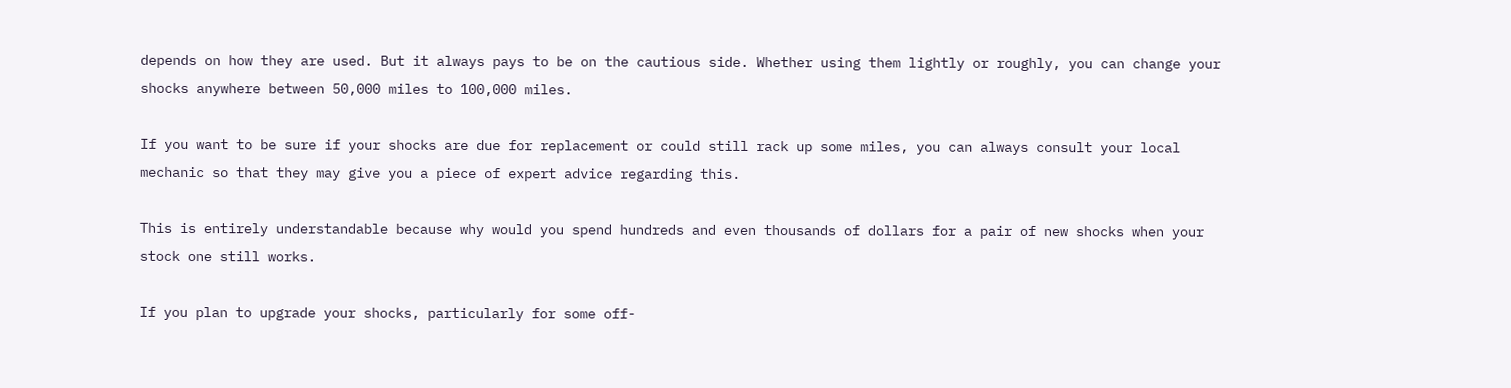depends on how they are used. But it always pays to be on the cautious side. Whether using them lightly or roughly, you can change your shocks anywhere between 50,000 miles to 100,000 miles.

If you want to be sure if your shocks are due for replacement or could still rack up some miles, you can always consult your local mechanic so that they may give you a piece of expert advice regarding this.

This is entirely understandable because why would you spend hundreds and even thousands of dollars for a pair of new shocks when your stock one still works.

If you plan to upgrade your shocks, particularly for some off-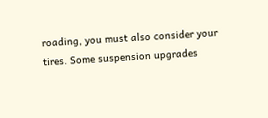roading, you must also consider your tires. Some suspension upgrades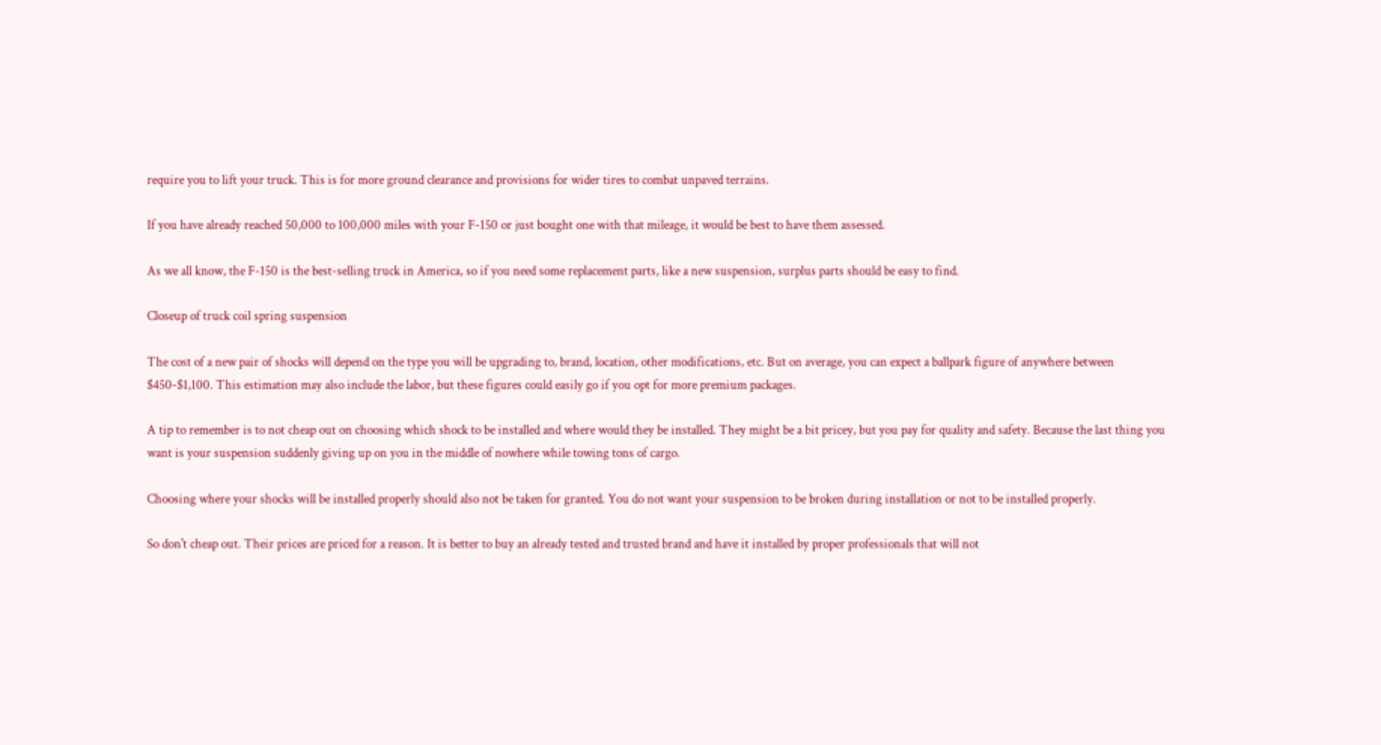require you to lift your truck. This is for more ground clearance and provisions for wider tires to combat unpaved terrains.

If you have already reached 50,000 to 100,000 miles with your F-150 or just bought one with that mileage, it would be best to have them assessed.

As we all know, the F-150 is the best-selling truck in America, so if you need some replacement parts, like a new suspension, surplus parts should be easy to find.

Closeup of truck coil spring suspension

The cost of a new pair of shocks will depend on the type you will be upgrading to, brand, location, other modifications, etc. But on average, you can expect a ballpark figure of anywhere between $450-$1,100. This estimation may also include the labor, but these figures could easily go if you opt for more premium packages.

A tip to remember is to not cheap out on choosing which shock to be installed and where would they be installed. They might be a bit pricey, but you pay for quality and safety. Because the last thing you want is your suspension suddenly giving up on you in the middle of nowhere while towing tons of cargo.

Choosing where your shocks will be installed properly should also not be taken for granted. You do not want your suspension to be broken during installation or not to be installed properly.

So don't cheap out. Their prices are priced for a reason. It is better to buy an already tested and trusted brand and have it installed by proper professionals that will not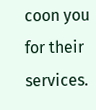coon you for their services.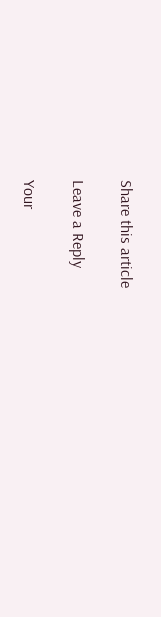Share this article

Leave a Reply

Your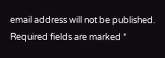email address will not be published. Required fields are marked *